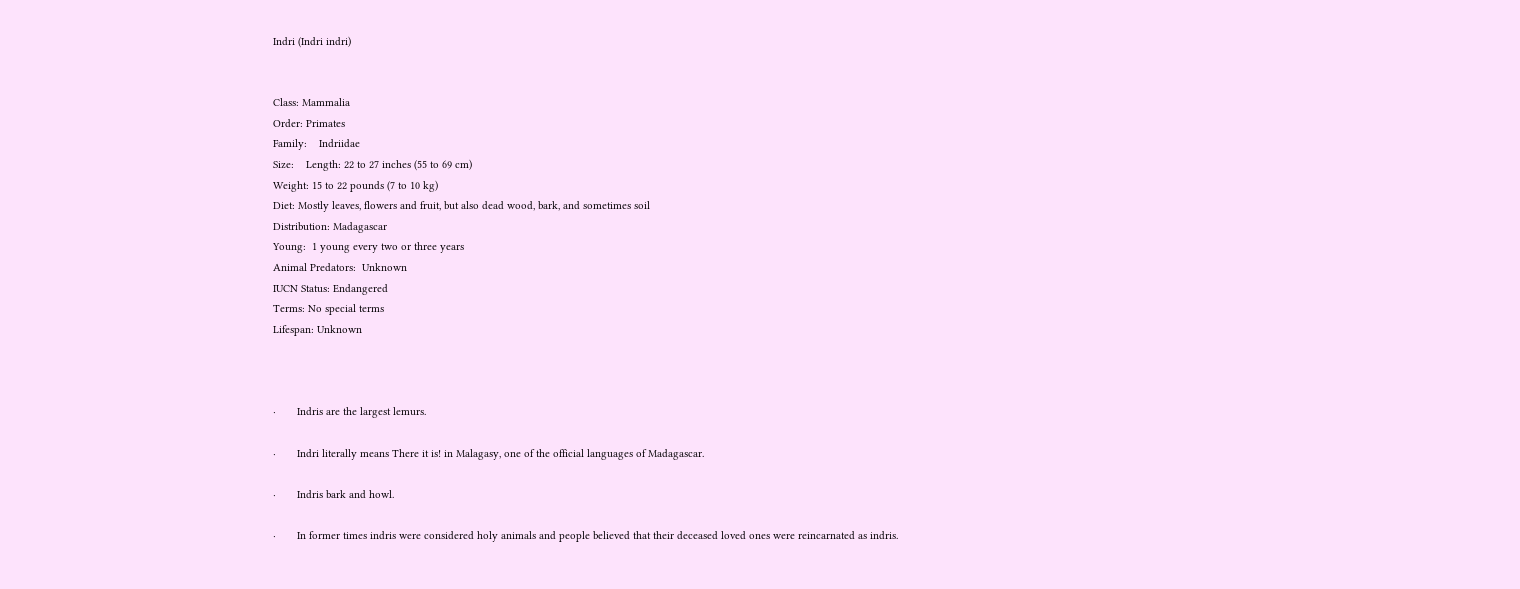Indri (Indri indri)


Class: Mammalia
Order: Primates
Family:    Indriidae
Size:    Length: 22 to 27 inches (55 to 69 cm)
Weight: 15 to 22 pounds (7 to 10 kg)
Diet: Mostly leaves, flowers and fruit, but also dead wood, bark, and sometimes soil
Distribution: Madagascar
Young:  1 young every two or three years
Animal Predators:  Unknown
IUCN Status: Endangered
Terms: No special terms
Lifespan: Unknown



·       Indris are the largest lemurs.

·       Indri literally means There it is! in Malagasy, one of the official languages of Madagascar.

·       Indris bark and howl.

·       In former times indris were considered holy animals and people believed that their deceased loved ones were reincarnated as indris.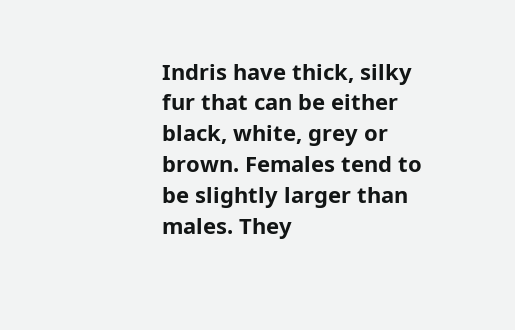Indris have thick, silky fur that can be either black, white, grey or brown. Females tend to be slightly larger than males. They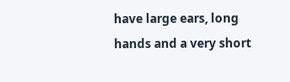have large ears, long hands and a very short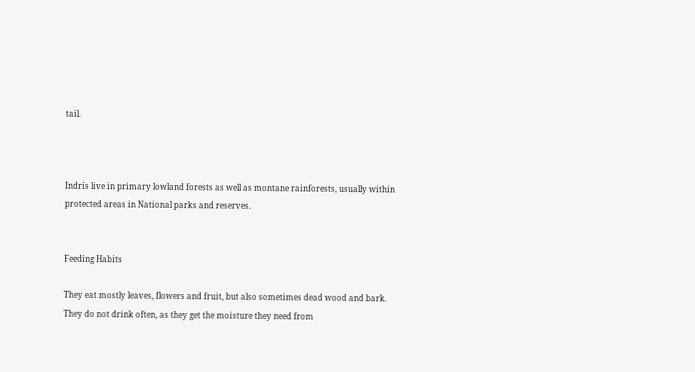tail.



Indris live in primary lowland forests as well as montane rainforests, usually within protected areas in National parks and reserves.


Feeding Habits

They eat mostly leaves, flowers and fruit, but also sometimes dead wood and bark. They do not drink often, as they get the moisture they need from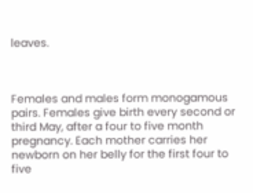leaves.



Females and males form monogamous pairs. Females give birth every second or third May, after a four to five month pregnancy. Each mother carries her newborn on her belly for the first four to five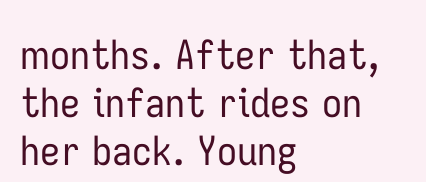months. After that, the infant rides on her back. Young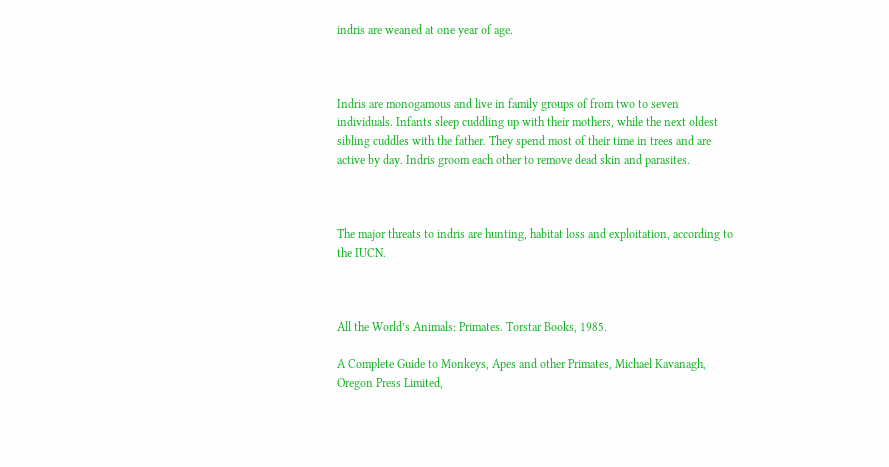indris are weaned at one year of age.



Indris are monogamous and live in family groups of from two to seven individuals. Infants sleep cuddling up with their mothers, while the next oldest sibling cuddles with the father. They spend most of their time in trees and are active by day. Indris groom each other to remove dead skin and parasites.



The major threats to indris are hunting, habitat loss and exploitation, according to the IUCN.



All the World’s Animals: Primates. Torstar Books, 1985.

A Complete Guide to Monkeys, Apes and other Primates, Michael Kavanagh, Oregon Press Limited,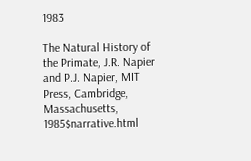1983

The Natural History of the Primate, J.R. Napier and P.J. Napier, MIT Press, Cambridge, Massachusetts, 1985$narrative.html